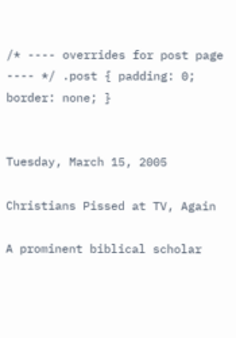/* ---- overrides for post page ---- */ .post { padding: 0; border: none; }


Tuesday, March 15, 2005

Christians Pissed at TV, Again

A prominent biblical scholar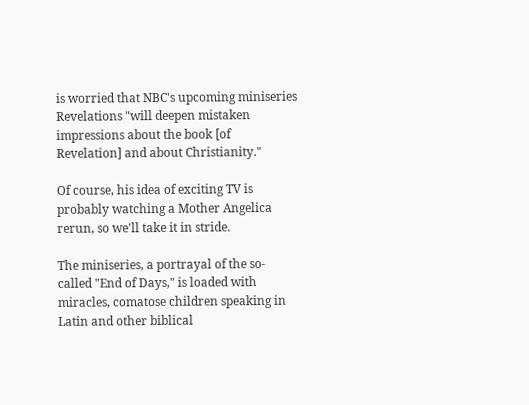is worried that NBC's upcoming miniseries Revelations "will deepen mistaken impressions about the book [of Revelation] and about Christianity."

Of course, his idea of exciting TV is probably watching a Mother Angelica rerun, so we'll take it in stride.

The miniseries, a portrayal of the so-called "End of Days," is loaded with miracles, comatose children speaking in Latin and other biblical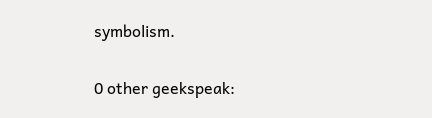symbolism.

0 other geekspeak: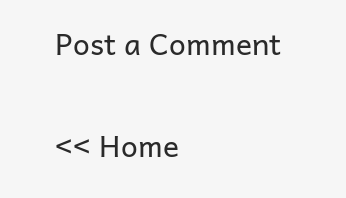Post a Comment

<< Home